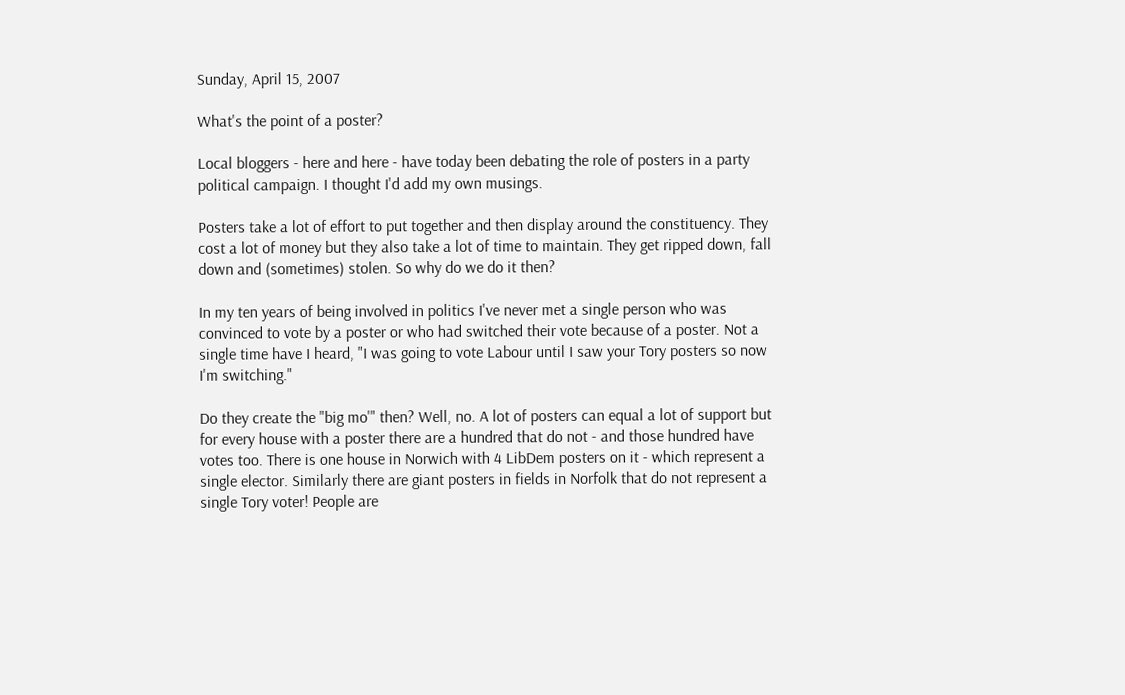Sunday, April 15, 2007

What's the point of a poster?

Local bloggers - here and here - have today been debating the role of posters in a party political campaign. I thought I'd add my own musings.

Posters take a lot of effort to put together and then display around the constituency. They cost a lot of money but they also take a lot of time to maintain. They get ripped down, fall down and (sometimes) stolen. So why do we do it then?

In my ten years of being involved in politics I've never met a single person who was convinced to vote by a poster or who had switched their vote because of a poster. Not a single time have I heard, "I was going to vote Labour until I saw your Tory posters so now I'm switching."

Do they create the "big mo'" then? Well, no. A lot of posters can equal a lot of support but for every house with a poster there are a hundred that do not - and those hundred have votes too. There is one house in Norwich with 4 LibDem posters on it - which represent a single elector. Similarly there are giant posters in fields in Norfolk that do not represent a single Tory voter! People are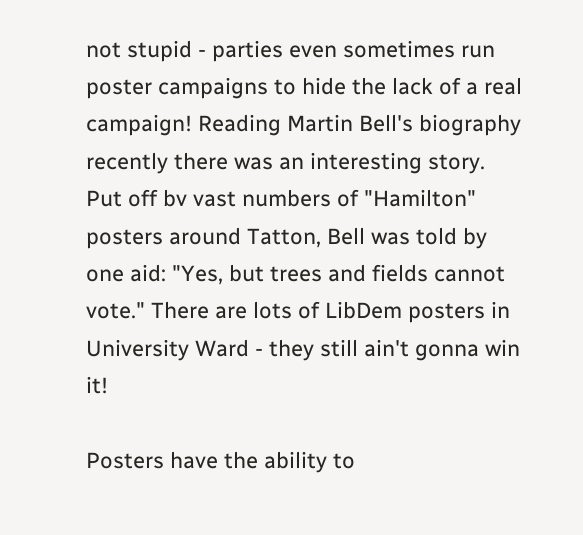not stupid - parties even sometimes run poster campaigns to hide the lack of a real campaign! Reading Martin Bell's biography recently there was an interesting story. Put off bv vast numbers of "Hamilton" posters around Tatton, Bell was told by one aid: "Yes, but trees and fields cannot vote." There are lots of LibDem posters in University Ward - they still ain't gonna win it!

Posters have the ability to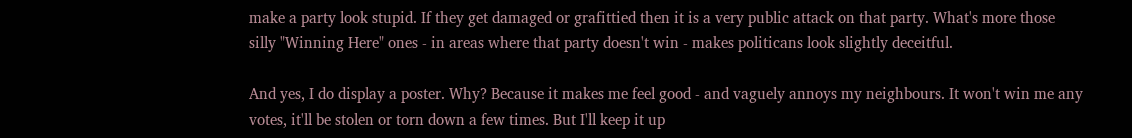make a party look stupid. If they get damaged or grafittied then it is a very public attack on that party. What's more those silly "Winning Here" ones - in areas where that party doesn't win - makes politicans look slightly deceitful.

And yes, I do display a poster. Why? Because it makes me feel good - and vaguely annoys my neighbours. It won't win me any votes, it'll be stolen or torn down a few times. But I'll keep it up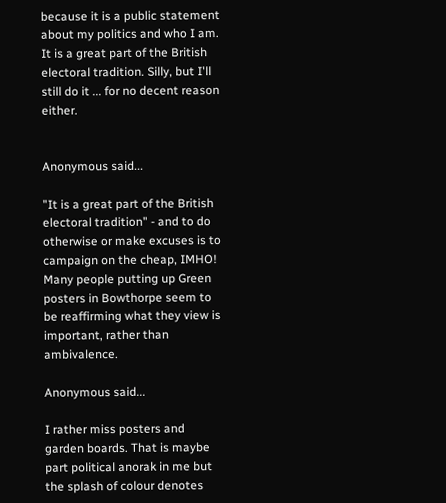because it is a public statement about my politics and who I am. It is a great part of the British electoral tradition. Silly, but I'll still do it ... for no decent reason either.


Anonymous said...

"It is a great part of the British electoral tradition" - and to do otherwise or make excuses is to campaign on the cheap, IMHO! Many people putting up Green posters in Bowthorpe seem to be reaffirming what they view is important, rather than ambivalence.

Anonymous said...

I rather miss posters and garden boards. That is maybe part political anorak in me but the splash of colour denotes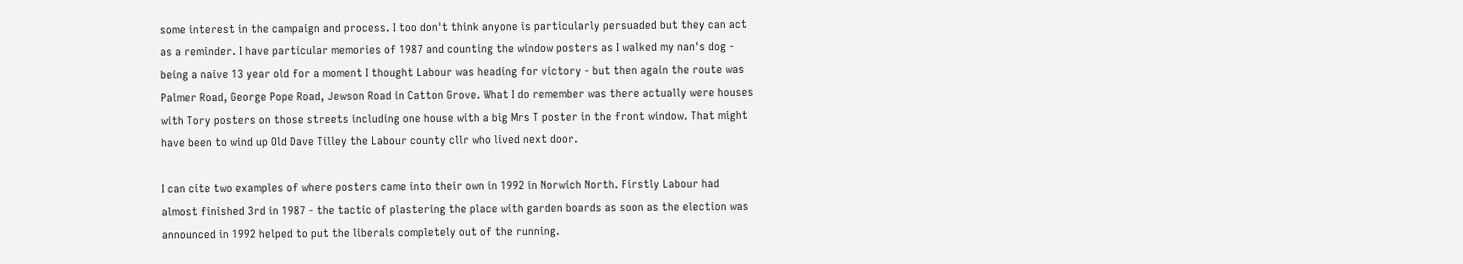some interest in the campaign and process. I too don't think anyone is particularly persuaded but they can act as a reminder. I have particular memories of 1987 and counting the window posters as I walked my nan's dog - being a naive 13 year old for a moment I thought Labour was heading for victory - but then again the route was Palmer Road, George Pope Road, Jewson Road in Catton Grove. What I do remember was there actually were houses with Tory posters on those streets including one house with a big Mrs T poster in the front window. That might have been to wind up Old Dave Tilley the Labour county cllr who lived next door.

I can cite two examples of where posters came into their own in 1992 in Norwich North. Firstly Labour had almost finished 3rd in 1987 - the tactic of plastering the place with garden boards as soon as the election was announced in 1992 helped to put the liberals completely out of the running.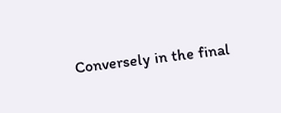Conversely in the final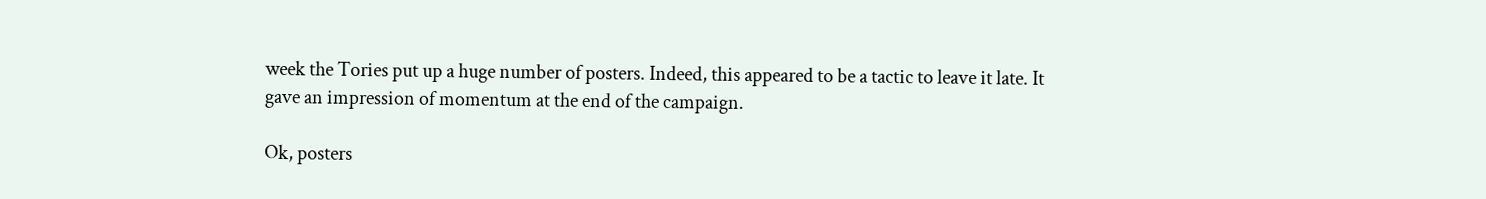week the Tories put up a huge number of posters. Indeed, this appeared to be a tactic to leave it late. It gave an impression of momentum at the end of the campaign.

Ok, posters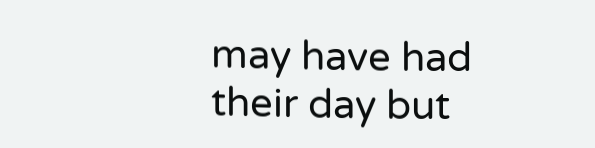may have had their day but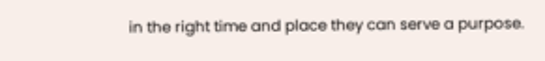in the right time and place they can serve a purpose.